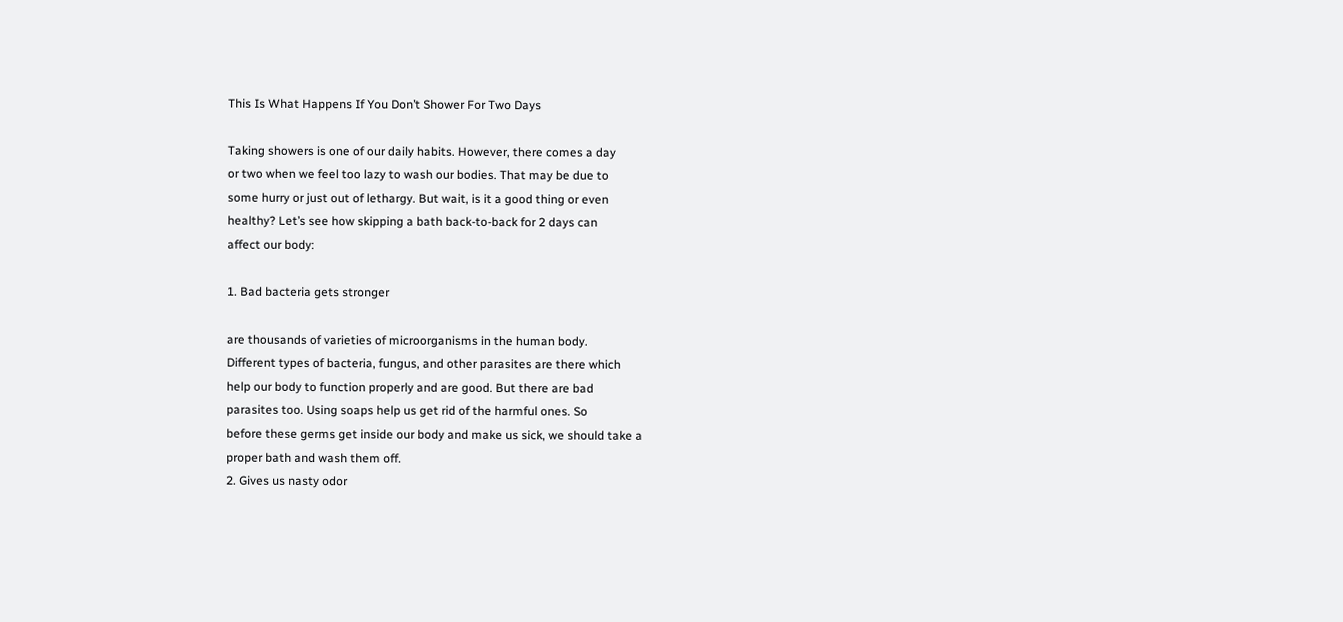This Is What Happens If You Don’t Shower For Two Days

Taking showers is one of our daily habits. However, there comes a day
or two when we feel too lazy to wash our bodies. That may be due to
some hurry or just out of lethargy. But wait, is it a good thing or even
healthy? Let’s see how skipping a bath back-to-back for 2 days can
affect our body:

1. Bad bacteria gets stronger

are thousands of varieties of microorganisms in the human body.
Different types of bacteria, fungus, and other parasites are there which
help our body to function properly and are good. But there are bad
parasites too. Using soaps help us get rid of the harmful ones. So
before these germs get inside our body and make us sick, we should take a
proper bath and wash them off.
2. Gives us nasty odor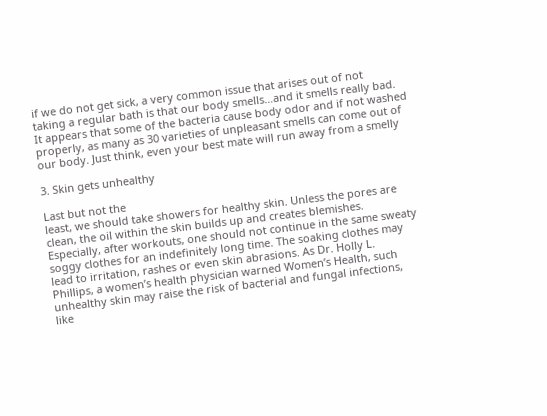if we do not get sick, a very common issue that arises out of not
taking a regular bath is that our body smells…and it smells really bad.
It appears that some of the bacteria cause body odor and if not washed
properly, as many as 30 varieties of unpleasant smells can come out of
our body. Just think, even your best mate will run away from a smelly

3. Skin gets unhealthy

Last but not the
least, we should take showers for healthy skin. Unless the pores are
clean, the oil within the skin builds up and creates blemishes.
Especially, after workouts, one should not continue in the same sweaty
soggy clothes for an indefinitely long time. The soaking clothes may
lead to irritation, rashes or even skin abrasions. As Dr. Holly L.
Phillips, a women’s health physician warned Women’s Health, such
unhealthy skin may raise the risk of bacterial and fungal infections,
like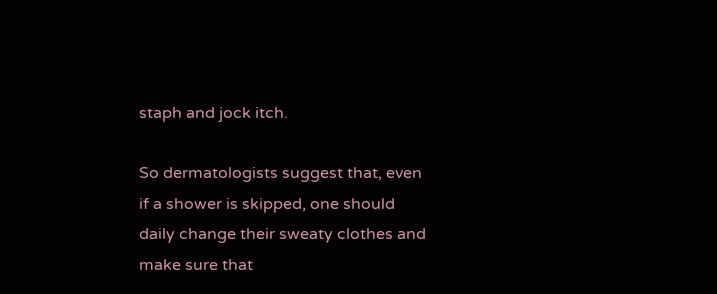staph and jock itch.

So dermatologists suggest that, even
if a shower is skipped, one should daily change their sweaty clothes and
make sure that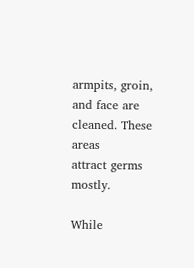armpits, groin, and face are cleaned. These areas
attract germs mostly.

While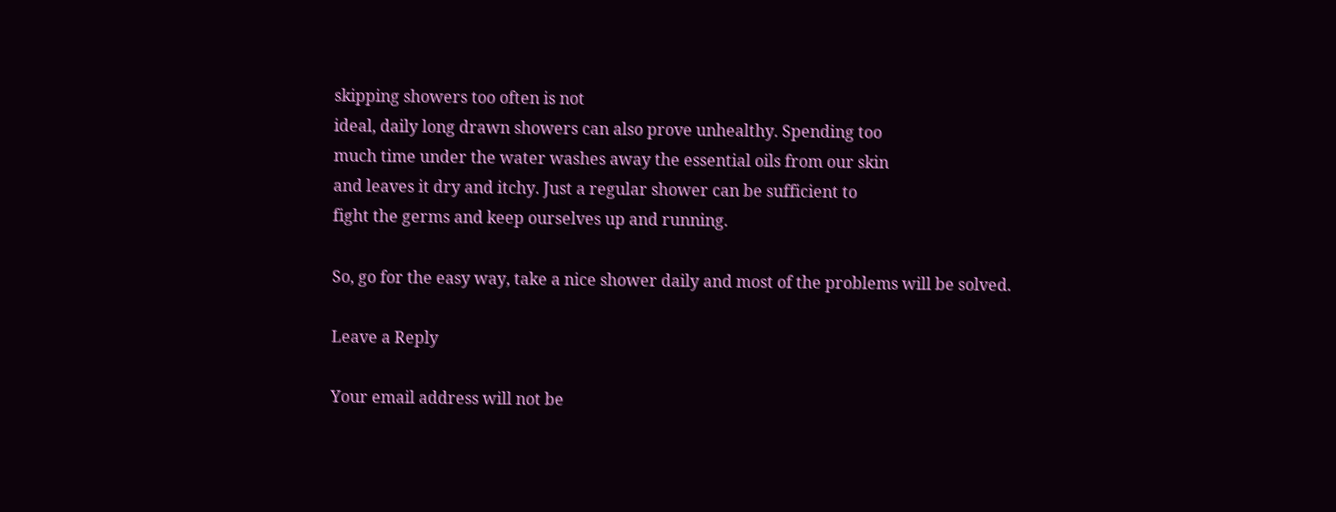skipping showers too often is not
ideal, daily long drawn showers can also prove unhealthy. Spending too
much time under the water washes away the essential oils from our skin
and leaves it dry and itchy. Just a regular shower can be sufficient to
fight the germs and keep ourselves up and running.

So, go for the easy way, take a nice shower daily and most of the problems will be solved.

Leave a Reply

Your email address will not be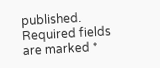published. Required fields are marked *